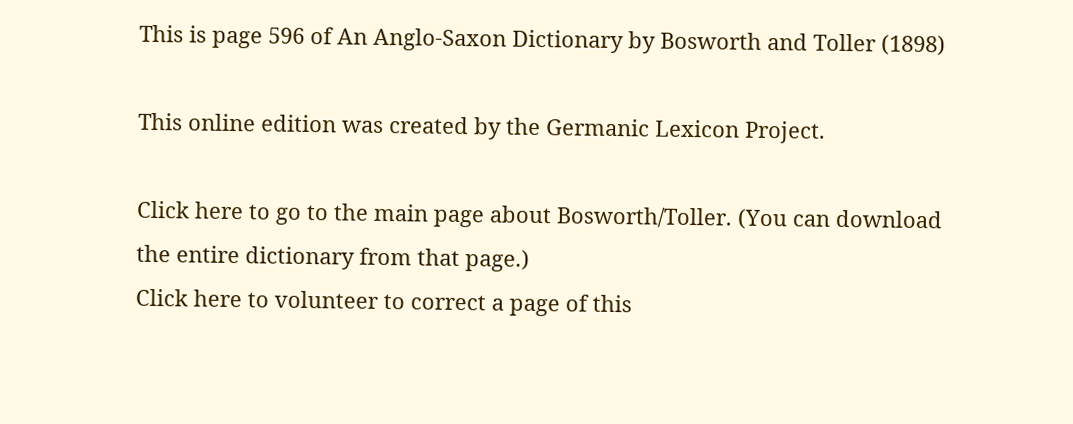This is page 596 of An Anglo-Saxon Dictionary by Bosworth and Toller (1898)

This online edition was created by the Germanic Lexicon Project.

Click here to go to the main page about Bosworth/Toller. (You can download the entire dictionary from that page.)
Click here to volunteer to correct a page of this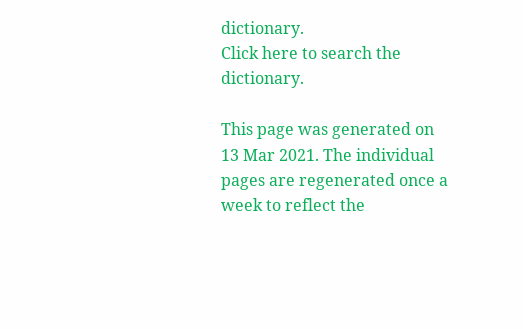dictionary.
Click here to search the dictionary.

This page was generated on 13 Mar 2021. The individual pages are regenerated once a week to reflect the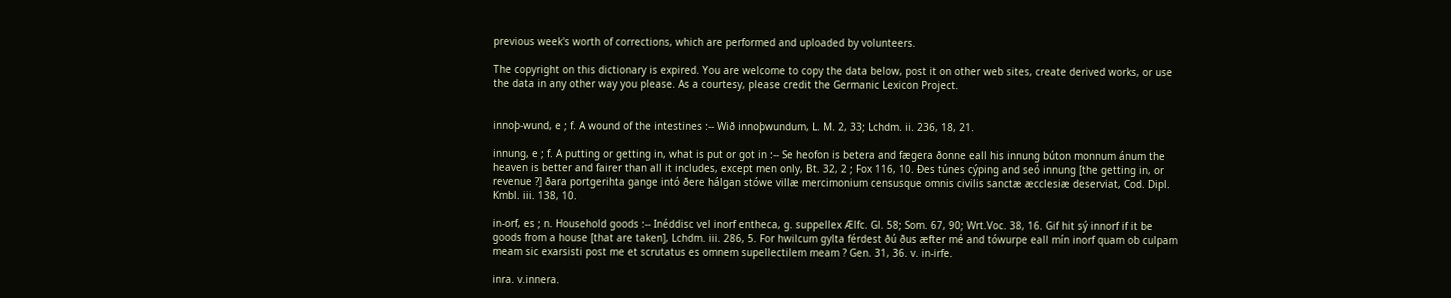previous week's worth of corrections, which are performed and uploaded by volunteers.

The copyright on this dictionary is expired. You are welcome to copy the data below, post it on other web sites, create derived works, or use the data in any other way you please. As a courtesy, please credit the Germanic Lexicon Project.


innoþ-wund, e ; f. A wound of the intestines :-- Wið innoþwundum, L. M. 2, 33; Lchdm. ii. 236, 18, 21.

innung, e ; f. A putting or getting in, what is put or got in :-- Se heofon is betera and fægera ðonne eall his innung búton monnum ánum the heaven is better and fairer than all it includes, except men only, Bt. 32, 2 ; Fox 116, 10. Ðes túnes cýping and seó innung [the getting in, or revenue ?] ðara portgerihta gange intó ðere hálgan stówe villæ mercimonium censusque omnis civilis sanctæ æcclesiæ deserviat, Cod. Dipl. Kmbl. iii. 138, 10.

in-orf, es ; n. Household goods :-- Inéddisc vel inorf entheca, g. suppellex Ælfc. Gl. 58; Som. 67, 90; Wrt.Voc. 38, 16. Gif hit sý innorf if it be goods from a house [that are taken], Lchdm. iii. 286, 5. For hwilcum gylta férdest ðú ðus æfter mé and tówurpe eall mín inorf quam ob culpam meam sic exarsisti post me et scrutatus es omnem supellectilem meam ? Gen. 31, 36. v. in-irfe.

inra. v.innera.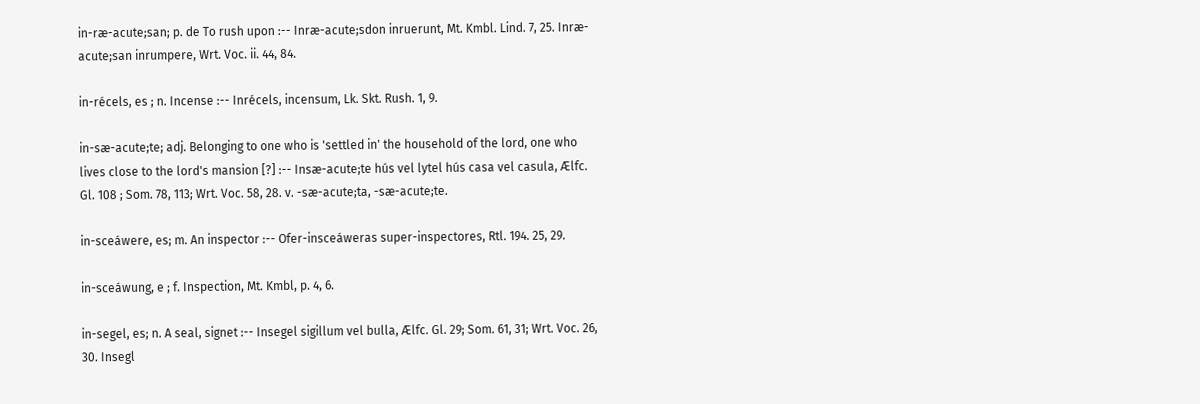in-ræ-acute;san; p. de To rush upon :-- Inræ-acute;sdon inruerunt, Mt. Kmbl. Lind. 7, 25. Inræ-acute;san inrumpere, Wrt. Voc. ii. 44, 84.

in-récels, es ; n. Incense :-- Inrécels, incensum, Lk. Skt. Rush. 1, 9.

in-sæ-acute;te; adj. Belonging to one who is 'settled in' the household of the lord, one who lives close to the lord's mansion [?] :-- Insæ-acute;te hús vel lytel hús casa vel casula, Ælfc. Gl. 108 ; Som. 78, 113; Wrt. Voc. 58, 28. v. -sæ-acute;ta, -sæ-acute;te.

in-sceáwere, es; m. An inspector :-- Ofer-insceáweras super-inspectores, Rtl. 194. 25, 29.

in-sceáwung, e ; f. Inspection, Mt. Kmbl, p. 4, 6.

in-segel, es; n. A seal, signet :-- Insegel sigillum vel bulla, Ælfc. Gl. 29; Som. 61, 31; Wrt. Voc. 26, 30. Insegl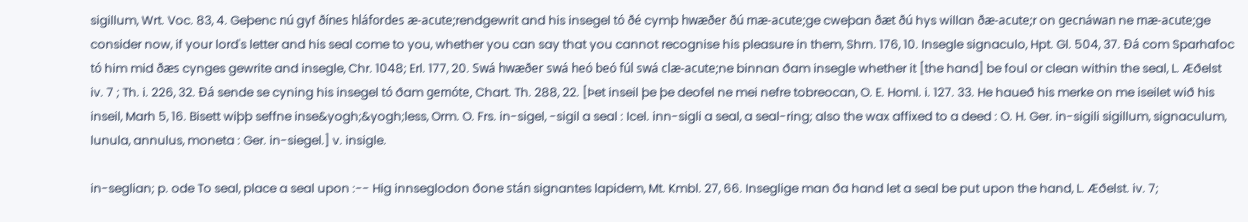sigillum, Wrt. Voc. 83, 4. Geþenc nú gyf ðínes hláfordes æ-acute;rendgewrit and his insegel tó ðé cymþ hwæðer ðú mæ-acute;ge cweþan ðæt ðú hys willan ðæ-acute;r on gecnáwan ne mæ-acute;ge consider now, if your lord's letter and his seal come to you, whether you can say that you cannot recognise his pleasure in them, Shrn. 176, 10. Insegle signaculo, Hpt. Gl. 504, 37. Ðá com Sparhafoc tó him mid ðæs cynges gewrite and insegle, Chr. 1048; Erl. 177, 20. Swá hwæðer swá heó beó fúl swá clæ-acute;ne binnan ðam insegle whether it [the hand] be foul or clean within the seal, L. Æðelst iv. 7 ; Th. i. 226, 32. Ðá sende se cyning his insegel tó ðam gemóte, Chart. Th. 288, 22. [Þet inseil þe þe deofel ne mei nefre tobreocan, O. E. Homl. i. 127. 33. He haueð his merke on me iseilet wið his inseil, Marh 5, 16. Bisett wiþþ seffne inse&yogh;&yogh;less, Orm. O. Frs. in-sigel, -sigil a seal : Icel. inn-sigli a seal, a seal-ring; also the wax affixed to a deed : O. H. Ger. in-sigili sigillum, signaculum, lunula, annulus, moneta : Ger. in-siegel.] v. insigle.

in-seglian; p. ode To seal, place a seal upon :-- Hig innseglodon ðone stán signantes lapidem, Mt. Kmbl. 27, 66. Inseglige man ða hand let a seal be put upon the hand, L. Æðelst. iv. 7;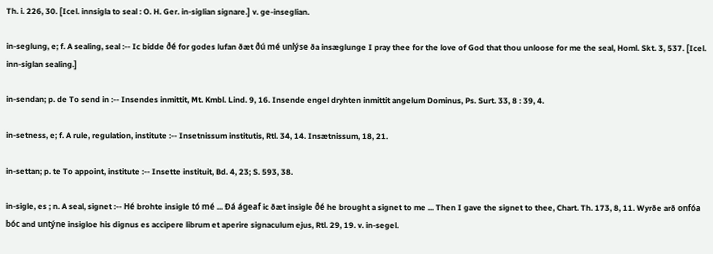Th. i. 226, 30. [Icel. innsigla to seal : O. H. Ger. in-siglian signare.] v. ge-inseglian.

in-seglung, e; f. A sealing, seal :-- Ic bidde ðé for godes lufan ðæt ðú mé unlýse ða insæglunge I pray thee for the love of God that thou unloose for me the seal, Homl. Skt. 3, 537. [Icel. inn-siglan sealing.]

in-sendan; p. de To send in :-- Insendes inmittit, Mt. Kmbl. Lind. 9, 16. Insende engel dryhten inmittit angelum Dominus, Ps. Surt. 33, 8 : 39, 4.

in-setness, e; f. A rule, regulation, institute :-- Insetnissum institutis, Rtl. 34, 14. Insætnissum, 18, 21.

in-settan; p. te To appoint, institute :-- Insette instituit, Bd. 4, 23; S. 593, 38.

in-sigle, es ; n. A seal, signet :-- Hé brohte insigle tó mé ... Ðá ágeaf ic ðæt insigle ðé he brought a signet to me ... Then I gave the signet to thee, Chart. Th. 173, 8, 11. Wyrðe arð onfóa bóc and untýne insigloe his dignus es accipere librum et aperire signaculum ejus, Rtl. 29, 19. v. in-segel.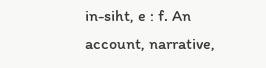in-siht, e : f. An account, narrative,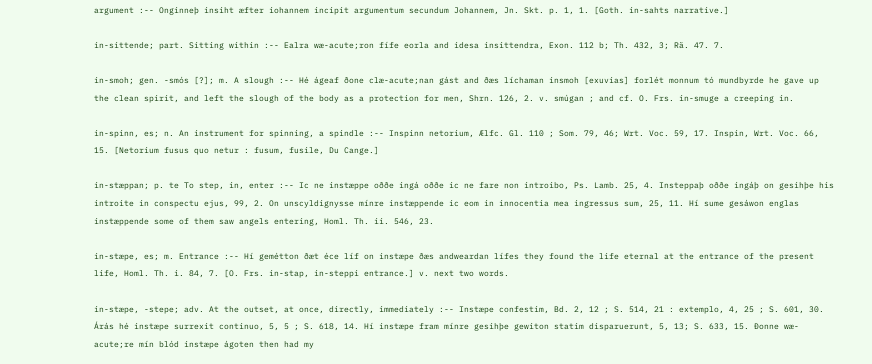argument :-- Onginneþ insiht æfter iohannem incipit argumentum secundum Johannem, Jn. Skt. p. 1, 1. [Goth. in-sahts narrative.]

in-sittende; part. Sitting within :-- Ealra wæ-acute;ron fífe eorla and idesa insittendra, Exon. 112 b; Th. 432, 3; Rä. 47. 7.

in-smoh; gen. -smós [?]; m. A slough :-- Hé ágeaf ðone clæ-acute;nan gást and ðæs líchaman insmoh [exuvias] forlét monnum tó mundbyrde he gave up the clean spirit, and left the slough of the body as a protection for men, Shrn. 126, 2. v. smúgan ; and cf. O. Frs. in-smuge a creeping in.

in-spinn, es; n. An instrument for spinning, a spindle :-- Inspinn netorium, Ælfc. Gl. 110 ; Som. 79, 46; Wrt. Voc. 59, 17. Inspin, Wrt. Voc. 66, 15. [Netorium fusus quo netur : fusum, fusile, Du Cange.]

in-stæppan; p. te To step, in, enter :-- Ic ne instæppe oððe ingá oððe ic ne fare non introibo, Ps. Lamb. 25, 4. Insteppaþ oððe ingáþ on gesihþe his introite in conspectu ejus, 99, 2. On unscyldignysse mínre instæppende ic eom in innocentia mea ingressus sum, 25, 11. Hí sume gesáwon englas instæppende some of them saw angels entering, Homl. Th. ii. 546, 23.

in-stæpe, es; m. Entrance :-- Hí gemétton ðæt éce líf on instæpe ðæs andweardan lífes they found the life eternal at the entrance of the present life, Homl. Th. i. 84, 7. [O. Frs. in-stap, in-steppi entrance.] v. next two words.

in-stæpe, -stepe; adv. At the outset, at once, directly, immediately :-- Instæpe confestim, Bd. 2, 12 ; S. 514, 21 : extemplo, 4, 25 ; S. 601, 30. Árás hé instæpe surrexit continuo, 5, 5 ; S. 618, 14. Hí instæpe fram mínre gesihþe gewiton statim disparuerunt, 5, 13; S. 633, 15. Ðonne wæ-acute;re mín blód instæpe ágoten then had my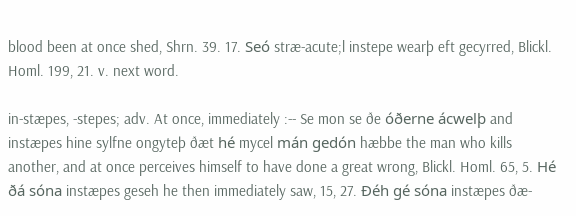blood been at once shed, Shrn. 39. 17. Seó stræ-acute;l instepe wearþ eft gecyrred, Blickl. Homl. 199, 21. v. next word.

in-stæpes, -stepes; adv. At once, immediately :-- Se mon se ðe óðerne ácwelþ and instæpes hine sylfne ongyteþ ðæt hé mycel mán gedón hæbbe the man who kills another, and at once perceives himself to have done a great wrong, Blickl. Homl. 65, 5. Hé ðá sóna instæpes geseh he then immediately saw, 15, 27. Ðéh gé sóna instæpes ðæ-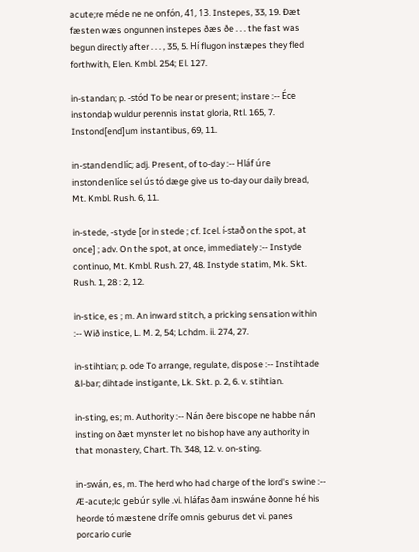acute;re méde ne ne onfón, 41, 13. Instepes, 33, 19. Ðæt fæsten wæs ongunnen instepes ðæs ðe . . . the fast was begun directly after . . . , 35, 5. Hí flugon instæpes they fled forthwith, Elen. Kmbl. 254; El. 127.

in-standan; p. -stód To be near or present; instare :-- Éce instondaþ wuldur perennis instat gloria, Rtl. 165, 7. Instond[end]um instantibus, 69, 11.

in-standendlíc; adj. Present, of to-day :-- Hláf úre instondenlíce sel ús tó dæge give us to-day our daily bread, Mt. Kmbl. Rush. 6, 11.

in-stede, -styde [or in stede ; cf. Icel. í-stað on the spot, at once] ; adv. On the spot, at once, immediately :-- Instyde continuo, Mt. Kmbl. Rush. 27, 48. Instyde statim, Mk. Skt. Rush. 1, 28 : 2, 12.

in-stice, es ; m. An inward stitch, a pricking sensation within :-- Wið instice, L. M. 2, 54; Lchdm. ii. 274, 27.

in-stihtian; p. ode To arrange, regulate, dispose :-- Instihtade &l-bar; dihtade instigante, Lk. Skt. p. 2, 6. v. stihtian.

in-sting, es; m. Authority :-- Nán ðere biscope ne habbe nán insting on ðæt mynster let no bishop have any authority in that monastery, Chart. Th. 348, 12. v. on-sting.

in-swán, es, m. The herd who had charge of the lord's swine :-- Æ-acute;lc gebúr sylle .vi. hláfas ðam inswáne ðonne hé his heorde tó mæstene drífe omnis geburus det vi. panes porcario curie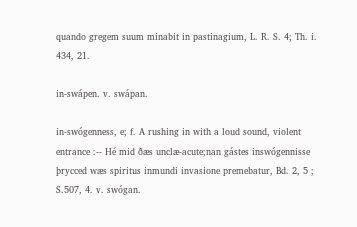quando gregem suum minabit in pastinagium, L. R. S. 4; Th. i. 434, 21.

in-swápen. v. swápan.

in-swógenness, e; f. A rushing in with a loud sound, violent entrance :-- Hé mid ðæs unclæ-acute;nan gástes inswógennisse þrycced wæs spiritus inmundi invasione premebatur, Bd. 2, 5 ; S.507, 4. v. swógan.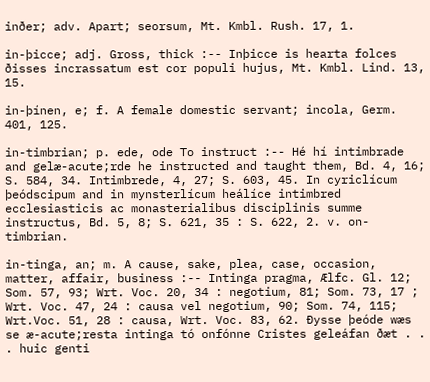inðer; adv. Apart; seorsum, Mt. Kmbl. Rush. 17, 1.

in-þicce; adj. Gross, thick :-- Inþicce is hearta folces ðisses incrassatum est cor populi hujus, Mt. Kmbl. Lind. 13, 15.

in-þínen, e; f. A female domestic servant; incola, Germ. 401, 125.

in-timbrian; p. ede, ode To instruct :-- Hé hí intimbrade and gelæ-acute;rde he instructed and taught them, Bd. 4, 16; S. 584, 34. Intimbrede, 4, 27; S. 603, 45. In cyriclícum þeódscipum and in mynsterlícum heálíce intimbred ecclesiasticis ac monasterialibus disciplinis summe instructus, Bd. 5, 8; S. 621, 35 : S. 622, 2. v. on-timbrian.

in-tinga, an; m. A cause, sake, plea, case, occasion, matter, affair, business :-- Intinga pragma, Ælfc. Gl. 12; Som. 57, 93; Wrt. Voc. 20, 34 : negotium, 81; Som. 73, 17 ; Wrt. Voc. 47, 24 : causa vel negotium, 90; Som. 74, 115; Wrt.Voc. 51, 28 : causa, Wrt. Voc. 83, 62. Ðysse þeóde wæs se æ-acute;resta intinga tó onfónne Cristes geleáfan ðæt . . . huic genti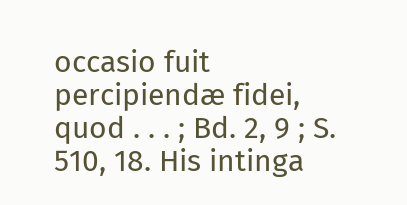occasio fuit percipiendæ fidei, quod . . . ; Bd. 2, 9 ; S. 510, 18. His intinga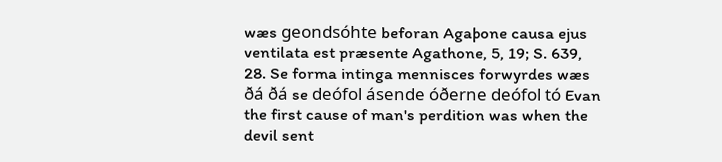wæs geondsóhte beforan Agaþone causa ejus ventilata est præsente Agathone, 5, 19; S. 639, 28. Se forma intinga mennisces forwyrdes wæs ðá ðá se deófol ásende óðerne deófol tó Evan the first cause of man's perdition was when the devil sent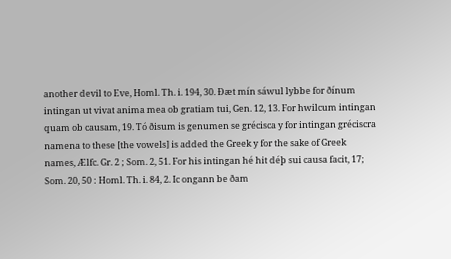another devil to Eve, Homl. Th. i. 194, 30. Ðæt mín sáwul lybbe for ðínum intingan ut vivat anima mea ob gratiam tui, Gen. 12, 13. For hwilcum intingan quam ob causam, 19. Tó ðisum is genumen se grécisca y for intingan gréciscra namena to these [the vowels] is added the Greek y for the sake of Greek names, Ælfc. Gr. 2 ; Som. 2, 51. For his intingan hé hit déþ sui causa facit, 17; Som. 20, 50 : Homl. Th. i. 84, 2. Ic ongann be ðam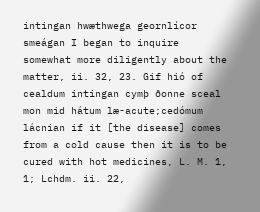intingan hwæthwega geornlícor smeágan I began to inquire somewhat more diligently about the matter, ii. 32, 23. Gif hió of cealdum intingan cymþ ðonne sceal mon mid hátum læ-acute;cedómum lácnian if it [the disease] comes from a cold cause then it is to be cured with hot medicines, L. M. 1, 1; Lchdm. ii. 22,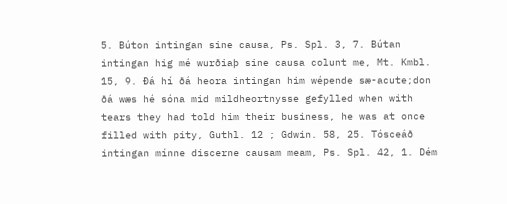5. Búton intingan sine causa, Ps. Spl. 3, 7. Bútan intingan hig mé wurðiaþ sine causa colunt me, Mt. Kmbl. 15, 9. Ðá hí ðá heora intingan him wépende sæ-acute;don ðá wæs hé sóna mid mildheortnysse gefylled when with tears they had told him their business, he was at once filled with pity, Guthl. 12 ; Gdwin. 58, 25. Tósceáð intingan mínne discerne causam meam, Ps. Spl. 42, 1. Dém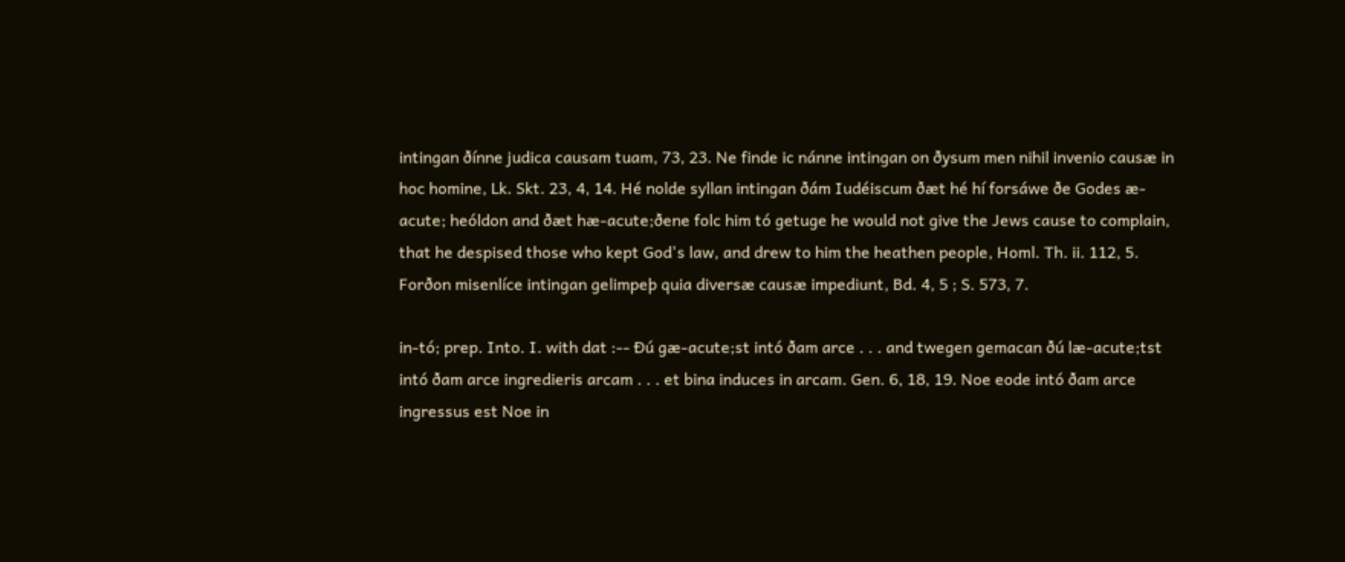intingan ðínne judica causam tuam, 73, 23. Ne finde ic nánne intingan on ðysum men nihil invenio causæ in hoc homine, Lk. Skt. 23, 4, 14. Hé nolde syllan intingan ðám Iudéiscum ðæt hé hí forsáwe ðe Godes æ-acute; heóldon and ðæt hæ-acute;ðene folc him tó getuge he would not give the Jews cause to complain, that he despised those who kept God's law, and drew to him the heathen people, Homl. Th. ii. 112, 5. Forðon misenlíce intingan gelimpeþ quia diversæ causæ impediunt, Bd. 4, 5 ; S. 573, 7.

in-tó; prep. Into. I. with dat :-- Ðú gæ-acute;st intó ðam arce . . . and twegen gemacan ðú læ-acute;tst intó ðam arce ingredieris arcam . . . et bina induces in arcam. Gen. 6, 18, 19. Noe eode intó ðam arce ingressus est Noe in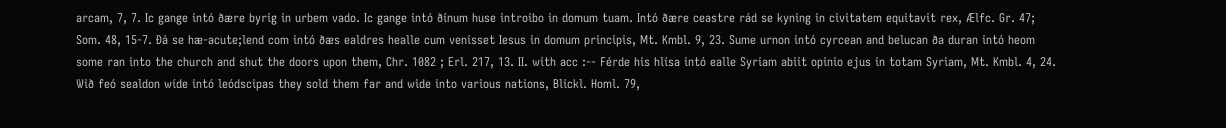arcam, 7, 7. Ic gange intó ðære byrig in urbem vado. Ic gange intó ðínum huse introibo in domum tuam. Intó ðære ceastre rád se kyning in civitatem equitavit rex, Ælfc. Gr. 47; Som. 48, 15-7. Ðá se hæ-acute;lend com intó ðæs ealdres healle cum venisset Iesus in domum principis, Mt. Kmbl. 9, 23. Sume urnon intó cyrcean and belucan ða duran intó heom some ran into the church and shut the doors upon them, Chr. 1082 ; Erl. 217, 13. II. with acc :-- Férde his hlísa intó ealle Syriam abiit opinio ejus in totam Syriam, Mt. Kmbl. 4, 24. Wið feó sealdon wíde intó leódscipas they sold them far and wide into various nations, Blickl. Homl. 79,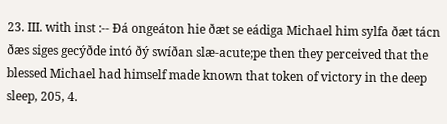23. III. with inst :-- Ðá ongeáton hie ðæt se eádiga Michael him sylfa ðæt tácn ðæs siges gecýðde intó ðý swíðan slæ-acute;pe then they perceived that the blessed Michael had himself made known that token of victory in the deep sleep, 205, 4.